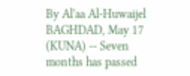By Al'aa Al-Huwaijel BAGHDAD, May 17 (KUNA) -- Seven months has passed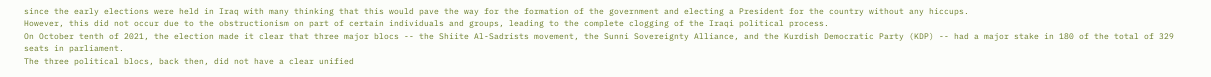since the early elections were held in Iraq with many thinking that this would pave the way for the formation of the government and electing a President for the country without any hiccups.
However, this did not occur due to the obstructionism on part of certain individuals and groups, leading to the complete clogging of the Iraqi political process.
On October tenth of 2021, the election made it clear that three major blocs -- the Shiite Al-Sadrists movement, the Sunni Sovereignty Alliance, and the Kurdish Democratic Party (KDP) -- had a major stake in 180 of the total of 329 seats in parliament.
The three political blocs, back then, did not have a clear unified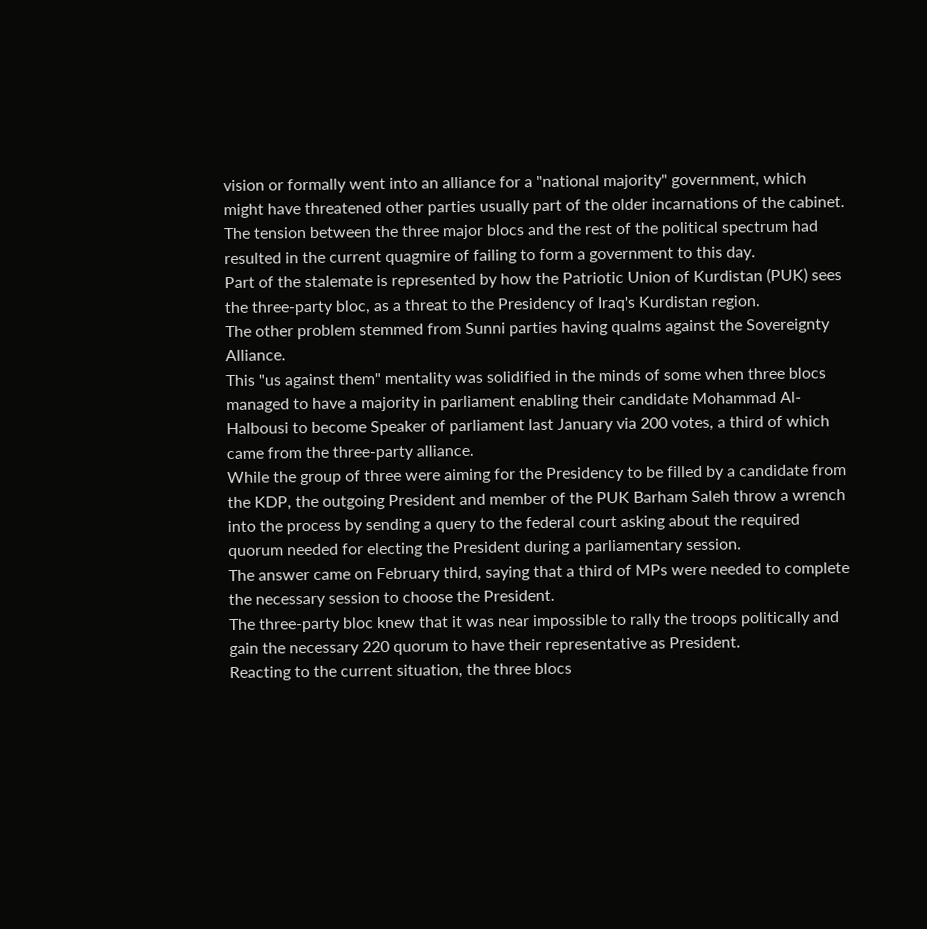vision or formally went into an alliance for a "national majority" government, which might have threatened other parties usually part of the older incarnations of the cabinet.
The tension between the three major blocs and the rest of the political spectrum had resulted in the current quagmire of failing to form a government to this day.
Part of the stalemate is represented by how the Patriotic Union of Kurdistan (PUK) sees the three-party bloc, as a threat to the Presidency of Iraq's Kurdistan region.
The other problem stemmed from Sunni parties having qualms against the Sovereignty Alliance.
This "us against them" mentality was solidified in the minds of some when three blocs managed to have a majority in parliament enabling their candidate Mohammad Al-Halbousi to become Speaker of parliament last January via 200 votes, a third of which came from the three-party alliance.
While the group of three were aiming for the Presidency to be filled by a candidate from the KDP, the outgoing President and member of the PUK Barham Saleh throw a wrench into the process by sending a query to the federal court asking about the required quorum needed for electing the President during a parliamentary session.
The answer came on February third, saying that a third of MPs were needed to complete the necessary session to choose the President.
The three-party bloc knew that it was near impossible to rally the troops politically and gain the necessary 220 quorum to have their representative as President.
Reacting to the current situation, the three blocs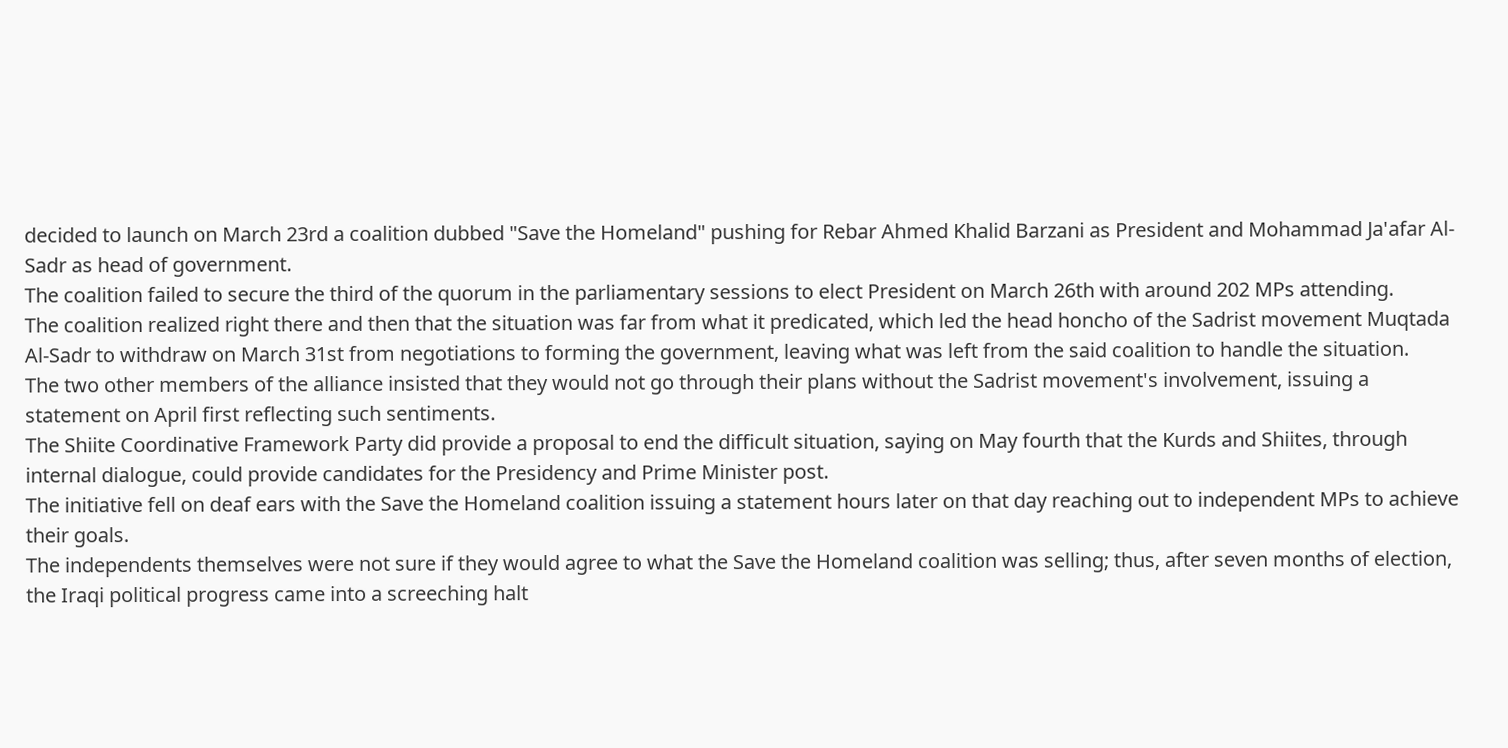decided to launch on March 23rd a coalition dubbed "Save the Homeland" pushing for Rebar Ahmed Khalid Barzani as President and Mohammad Ja'afar Al-Sadr as head of government.
The coalition failed to secure the third of the quorum in the parliamentary sessions to elect President on March 26th with around 202 MPs attending.
The coalition realized right there and then that the situation was far from what it predicated, which led the head honcho of the Sadrist movement Muqtada Al-Sadr to withdraw on March 31st from negotiations to forming the government, leaving what was left from the said coalition to handle the situation.
The two other members of the alliance insisted that they would not go through their plans without the Sadrist movement's involvement, issuing a statement on April first reflecting such sentiments.
The Shiite Coordinative Framework Party did provide a proposal to end the difficult situation, saying on May fourth that the Kurds and Shiites, through internal dialogue, could provide candidates for the Presidency and Prime Minister post.
The initiative fell on deaf ears with the Save the Homeland coalition issuing a statement hours later on that day reaching out to independent MPs to achieve their goals.
The independents themselves were not sure if they would agree to what the Save the Homeland coalition was selling; thus, after seven months of election, the Iraqi political progress came into a screeching halt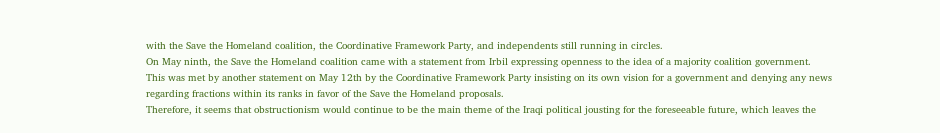with the Save the Homeland coalition, the Coordinative Framework Party, and independents still running in circles.
On May ninth, the Save the Homeland coalition came with a statement from Irbil expressing openness to the idea of a majority coalition government.
This was met by another statement on May 12th by the Coordinative Framework Party insisting on its own vision for a government and denying any news regarding fractions within its ranks in favor of the Save the Homeland proposals.
Therefore, it seems that obstructionism would continue to be the main theme of the Iraqi political jousting for the foreseeable future, which leaves the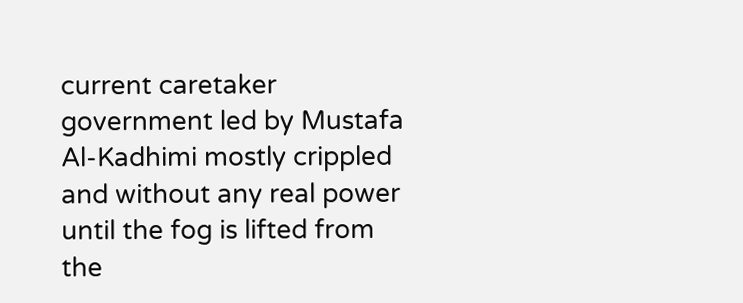current caretaker government led by Mustafa Al-Kadhimi mostly crippled and without any real power until the fog is lifted from the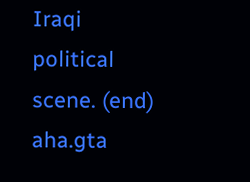Iraqi political scene. (end) aha.gta